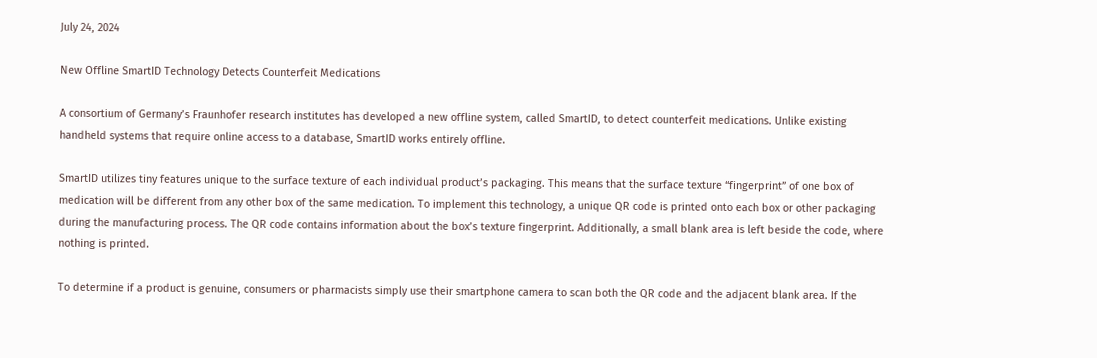July 24, 2024

New Offline SmartID Technology Detects Counterfeit Medications

A consortium of Germany’s Fraunhofer research institutes has developed a new offline system, called SmartID, to detect counterfeit medications. Unlike existing handheld systems that require online access to a database, SmartID works entirely offline.

SmartID utilizes tiny features unique to the surface texture of each individual product’s packaging. This means that the surface texture “fingerprint” of one box of medication will be different from any other box of the same medication. To implement this technology, a unique QR code is printed onto each box or other packaging during the manufacturing process. The QR code contains information about the box’s texture fingerprint. Additionally, a small blank area is left beside the code, where nothing is printed.

To determine if a product is genuine, consumers or pharmacists simply use their smartphone camera to scan both the QR code and the adjacent blank area. If the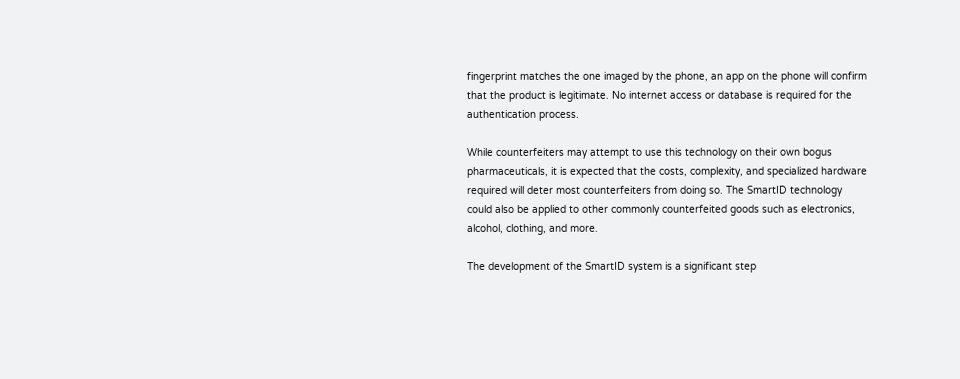fingerprint matches the one imaged by the phone, an app on the phone will confirm that the product is legitimate. No internet access or database is required for the authentication process.

While counterfeiters may attempt to use this technology on their own bogus pharmaceuticals, it is expected that the costs, complexity, and specialized hardware required will deter most counterfeiters from doing so. The SmartID technology could also be applied to other commonly counterfeited goods such as electronics, alcohol, clothing, and more.

The development of the SmartID system is a significant step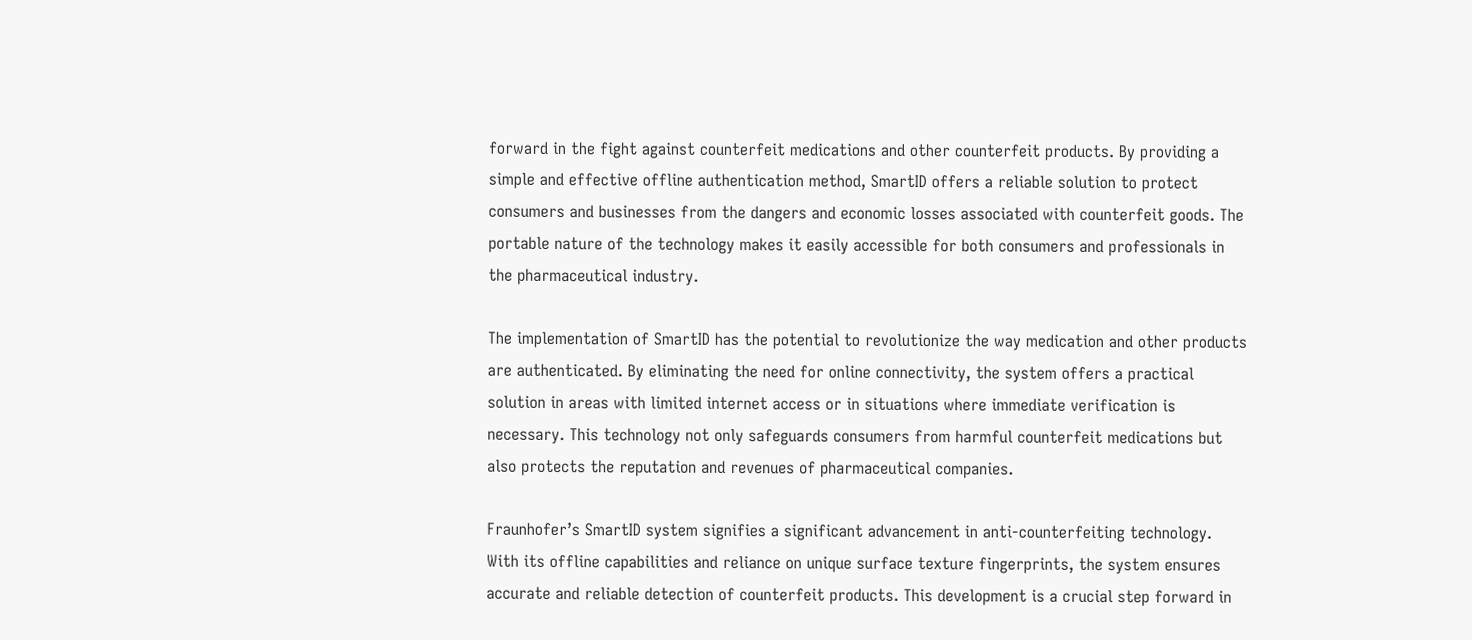forward in the fight against counterfeit medications and other counterfeit products. By providing a simple and effective offline authentication method, SmartID offers a reliable solution to protect consumers and businesses from the dangers and economic losses associated with counterfeit goods. The portable nature of the technology makes it easily accessible for both consumers and professionals in the pharmaceutical industry.

The implementation of SmartID has the potential to revolutionize the way medication and other products are authenticated. By eliminating the need for online connectivity, the system offers a practical solution in areas with limited internet access or in situations where immediate verification is necessary. This technology not only safeguards consumers from harmful counterfeit medications but also protects the reputation and revenues of pharmaceutical companies.

Fraunhofer’s SmartID system signifies a significant advancement in anti-counterfeiting technology. With its offline capabilities and reliance on unique surface texture fingerprints, the system ensures accurate and reliable detection of counterfeit products. This development is a crucial step forward in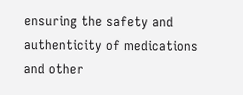ensuring the safety and authenticity of medications and other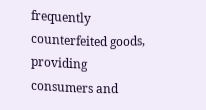frequently counterfeited goods, providing consumers and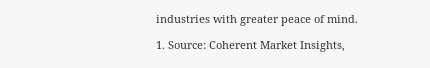industries with greater peace of mind.

1. Source: Coherent Market Insights,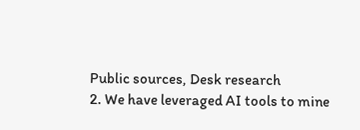Public sources, Desk research
2. We have leveraged AI tools to mine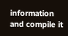information and compile it